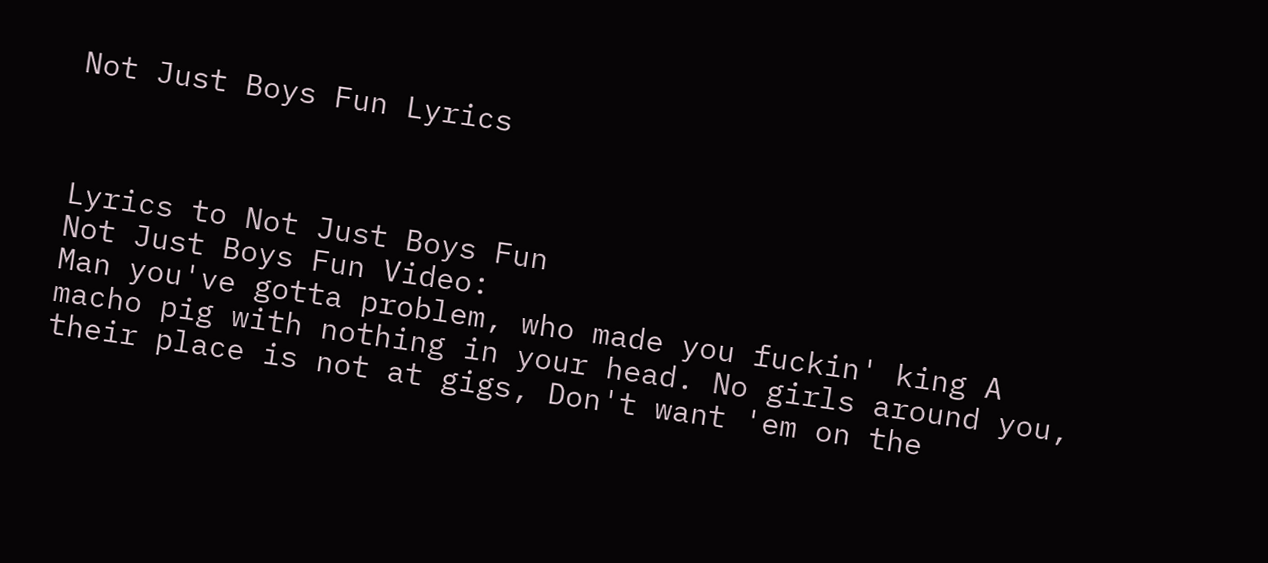Not Just Boys Fun Lyrics



Lyrics to Not Just Boys Fun
Not Just Boys Fun Video:
Man you've gotta problem, who made you fuckin' king A macho pig with nothing in your head. No girls around you, their place is not at gigs, Don't want 'em on the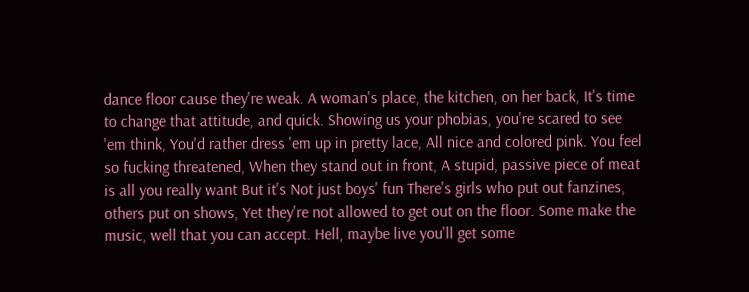dance floor cause they're weak. A woman's place, the kitchen, on her back, It's time to change that attitude, and quick. Showing us your phobias, you're scared to see 'em think, You'd rather dress 'em up in pretty lace, All nice and colored pink. You feel so fucking threatened, When they stand out in front, A stupid, passive piece of meat is all you really want But it's Not just boys' fun There's girls who put out fanzines, others put on shows, Yet they're not allowed to get out on the floor. Some make the music, well that you can accept. Hell, maybe live you'll get some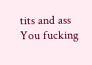tits and ass You fucking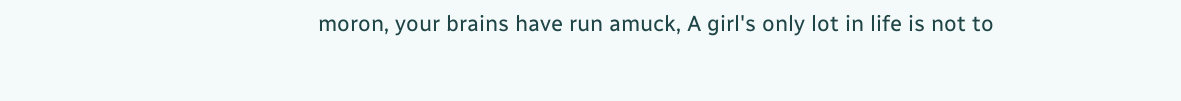moron, your brains have run amuck, A girl's only lot in life is not to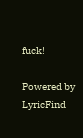fuck!

Powered by LyricFind